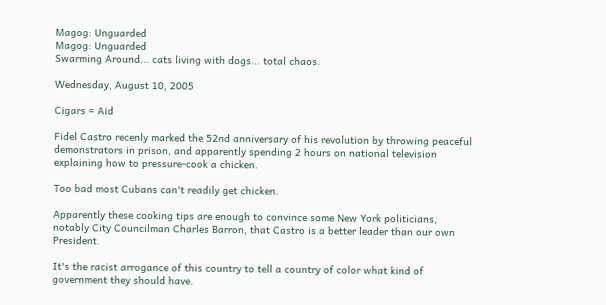Magog: Unguarded
Magog: Unguarded
Swarming Around... cats living with dogs... total chaos.

Wednesday, August 10, 2005

Cigars = Aid

Fidel Castro recenly marked the 52nd anniversary of his revolution by throwing peaceful demonstrators in prison, and apparently spending 2 hours on national television explaining how to pressure-cook a chicken.

Too bad most Cubans can't readily get chicken.

Apparently these cooking tips are enough to convince some New York politicians, notably City Councilman Charles Barron, that Castro is a better leader than our own President.

It's the racist arrogance of this country to tell a country of color what kind of government they should have.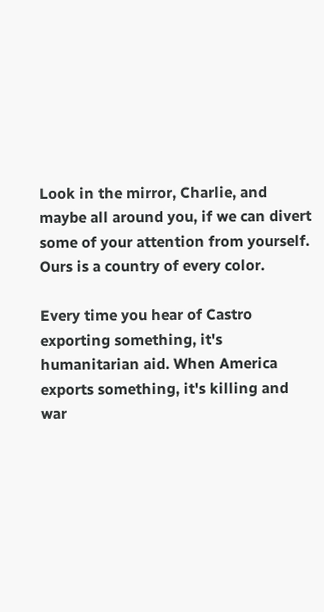Look in the mirror, Charlie, and maybe all around you, if we can divert some of your attention from yourself. Ours is a country of every color.

Every time you hear of Castro exporting something, it's humanitarian aid. When America exports something, it's killing and war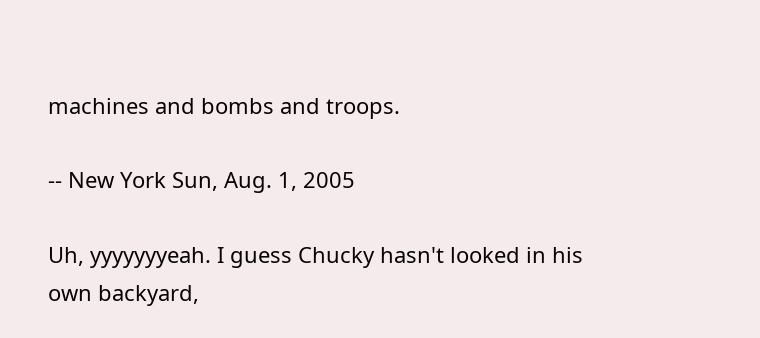machines and bombs and troops.

-- New York Sun, Aug. 1, 2005

Uh, yyyyyyyeah. I guess Chucky hasn't looked in his own backyard,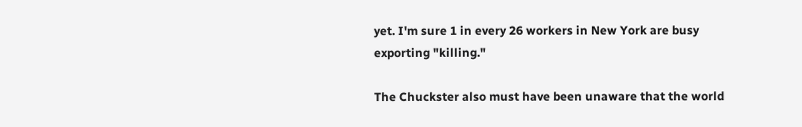yet. I'm sure 1 in every 26 workers in New York are busy exporting "killing."

The Chuckster also must have been unaware that the world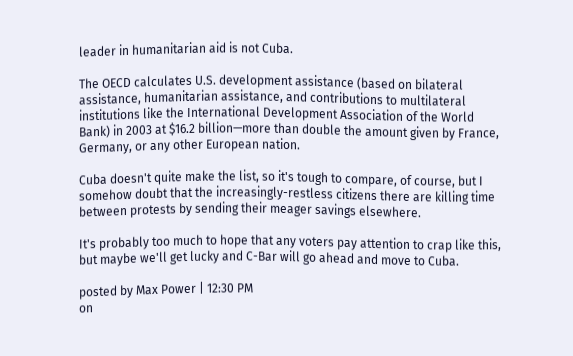leader in humanitarian aid is not Cuba.

The OECD calculates U.S. development assistance (based on bilateral assistance, humanitarian assistance, and contributions to multilateral institutions like the International Development Association of the World Bank) in 2003 at $16.2 billion—more than double the amount given by France, Germany, or any other European nation.

Cuba doesn't quite make the list, so it's tough to compare, of course, but I somehow doubt that the increasingly-restless citizens there are killing time between protests by sending their meager savings elsewhere.

It's probably too much to hope that any voters pay attention to crap like this, but maybe we'll get lucky and C-Bar will go ahead and move to Cuba.

posted by Max Power | 12:30 PM
on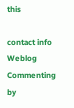this

contact info
Weblog Commenting by